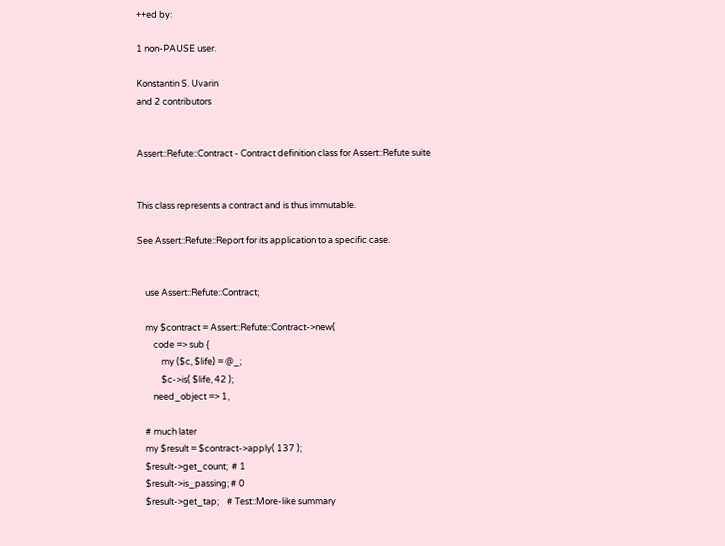++ed by:

1 non-PAUSE user.

Konstantin S. Uvarin
and 2 contributors


Assert::Refute::Contract - Contract definition class for Assert::Refute suite


This class represents a contract and is thus immutable.

See Assert::Refute::Report for its application to a specific case.


    use Assert::Refute::Contract;

    my $contract = Assert::Refute::Contract->new(
        code => sub {
            my ($c, $life) = @_;
            $c->is( $life, 42 );
        need_object => 1,

    # much later
    my $result = $contract->apply( 137 );
    $result->get_count;  # 1
    $result->is_passing; # 0
    $result->get_tap;    # Test::More-like summary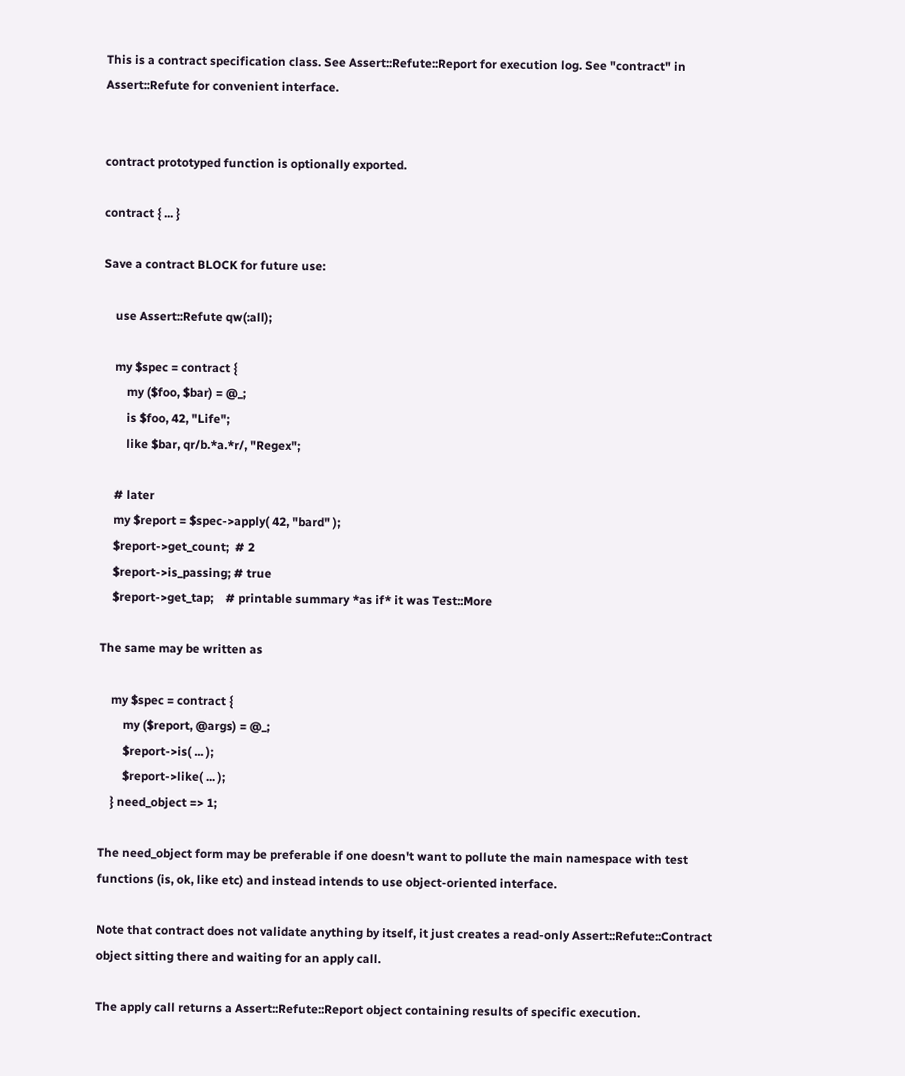This is a contract specification class. See Assert::Refute::Report for execution log. See "contract" in Assert::Refute for convenient interface.


contract prototyped function is optionally exported.

contract { ... }

Save a contract BLOCK for future use:

    use Assert::Refute qw(:all);

    my $spec = contract {
        my ($foo, $bar) = @_;
        is $foo, 42, "Life";
        like $bar, qr/b.*a.*r/, "Regex";

    # later
    my $report = $spec->apply( 42, "bard" );
    $report->get_count;  # 2
    $report->is_passing; # true
    $report->get_tap;    # printable summary *as if* it was Test::More

The same may be written as

    my $spec = contract {
        my ($report, @args) = @_;
        $report->is( ... );
        $report->like( ... );
    } need_object => 1;

The need_object form may be preferable if one doesn't want to pollute the main namespace with test functions (is, ok, like etc) and instead intends to use object-oriented interface.

Note that contract does not validate anything by itself, it just creates a read-only Assert::Refute::Contract object sitting there and waiting for an apply call.

The apply call returns a Assert::Refute::Report object containing results of specific execution.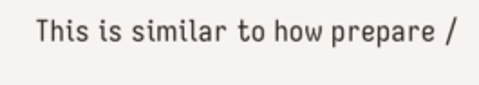This is similar to how prepare /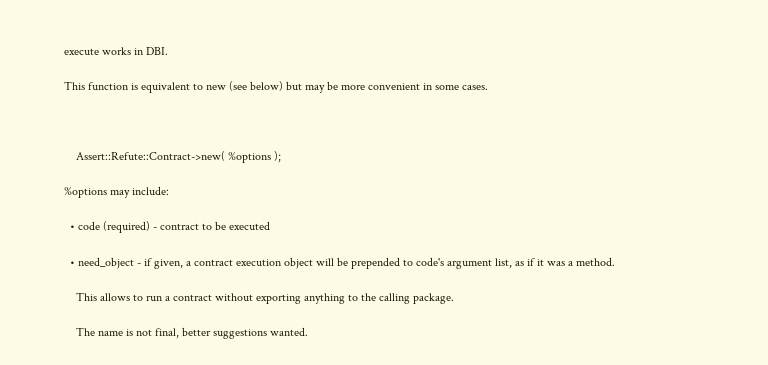execute works in DBI.

This function is equivalent to new (see below) but may be more convenient in some cases.



    Assert::Refute::Contract->new( %options );

%options may include:

  • code (required) - contract to be executed

  • need_object - if given, a contract execution object will be prepended to code's argument list, as if it was a method.

    This allows to run a contract without exporting anything to the calling package.

    The name is not final, better suggestions wanted.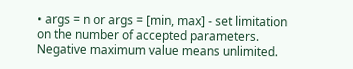• args = n or args = [min, max] - set limitation on the number of accepted parameters. Negative maximum value means unlimited.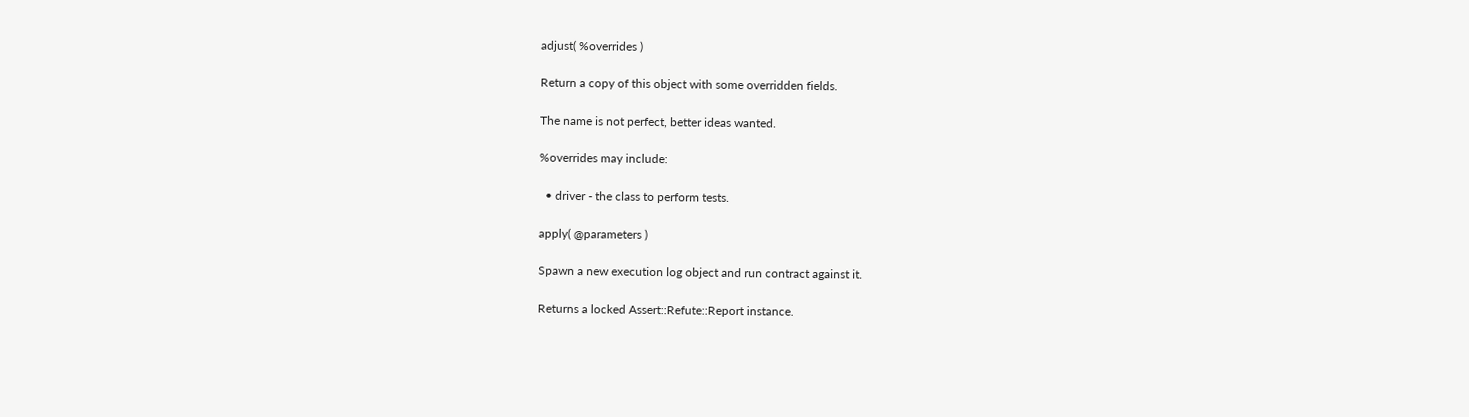adjust( %overrides )

Return a copy of this object with some overridden fields.

The name is not perfect, better ideas wanted.

%overrides may include:

  • driver - the class to perform tests.

apply( @parameters )

Spawn a new execution log object and run contract against it.

Returns a locked Assert::Refute::Report instance.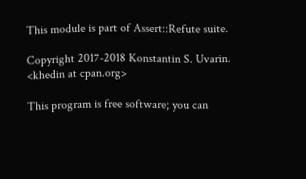This module is part of Assert::Refute suite.

Copyright 2017-2018 Konstantin S. Uvarin. <khedin at cpan.org>

This program is free software; you can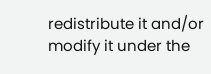redistribute it and/or modify it under the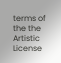terms of the the Artistic License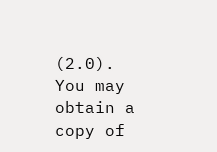(2.0). You may obtain a copy of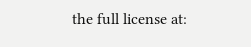the full license at: